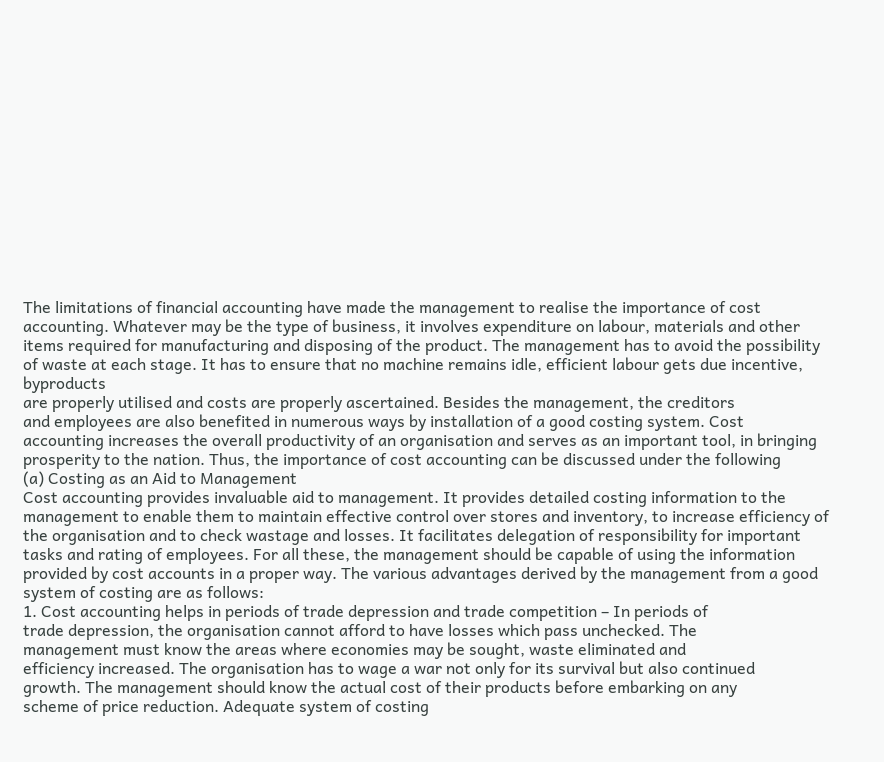The limitations of financial accounting have made the management to realise the importance of cost
accounting. Whatever may be the type of business, it involves expenditure on labour, materials and other
items required for manufacturing and disposing of the product. The management has to avoid the possibility
of waste at each stage. It has to ensure that no machine remains idle, efficient labour gets due incentive, byproducts
are properly utilised and costs are properly ascertained. Besides the management, the creditors
and employees are also benefited in numerous ways by installation of a good costing system. Cost
accounting increases the overall productivity of an organisation and serves as an important tool, in bringing
prosperity to the nation. Thus, the importance of cost accounting can be discussed under the following
(a) Costing as an Aid to Management
Cost accounting provides invaluable aid to management. It provides detailed costing information to the
management to enable them to maintain effective control over stores and inventory, to increase efficiency of
the organisation and to check wastage and losses. It facilitates delegation of responsibility for important
tasks and rating of employees. For all these, the management should be capable of using the information
provided by cost accounts in a proper way. The various advantages derived by the management from a good
system of costing are as follows:
1. Cost accounting helps in periods of trade depression and trade competition – In periods of
trade depression, the organisation cannot afford to have losses which pass unchecked. The
management must know the areas where economies may be sought, waste eliminated and
efficiency increased. The organisation has to wage a war not only for its survival but also continued
growth. The management should know the actual cost of their products before embarking on any
scheme of price reduction. Adequate system of costing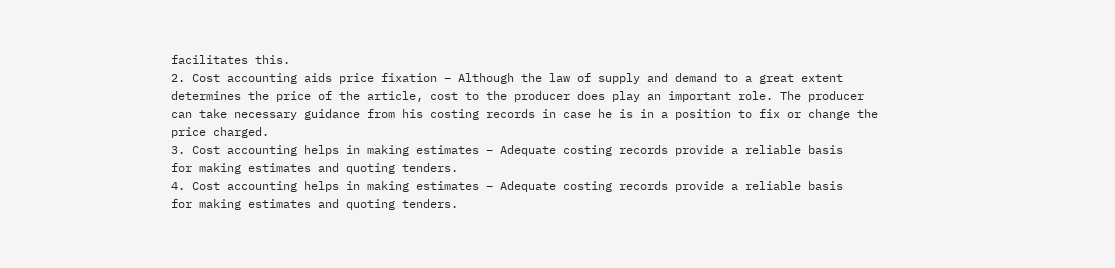facilitates this.
2. Cost accounting aids price fixation – Although the law of supply and demand to a great extent
determines the price of the article, cost to the producer does play an important role. The producer
can take necessary guidance from his costing records in case he is in a position to fix or change the
price charged.
3. Cost accounting helps in making estimates – Adequate costing records provide a reliable basis
for making estimates and quoting tenders.
4. Cost accounting helps in making estimates – Adequate costing records provide a reliable basis
for making estimates and quoting tenders.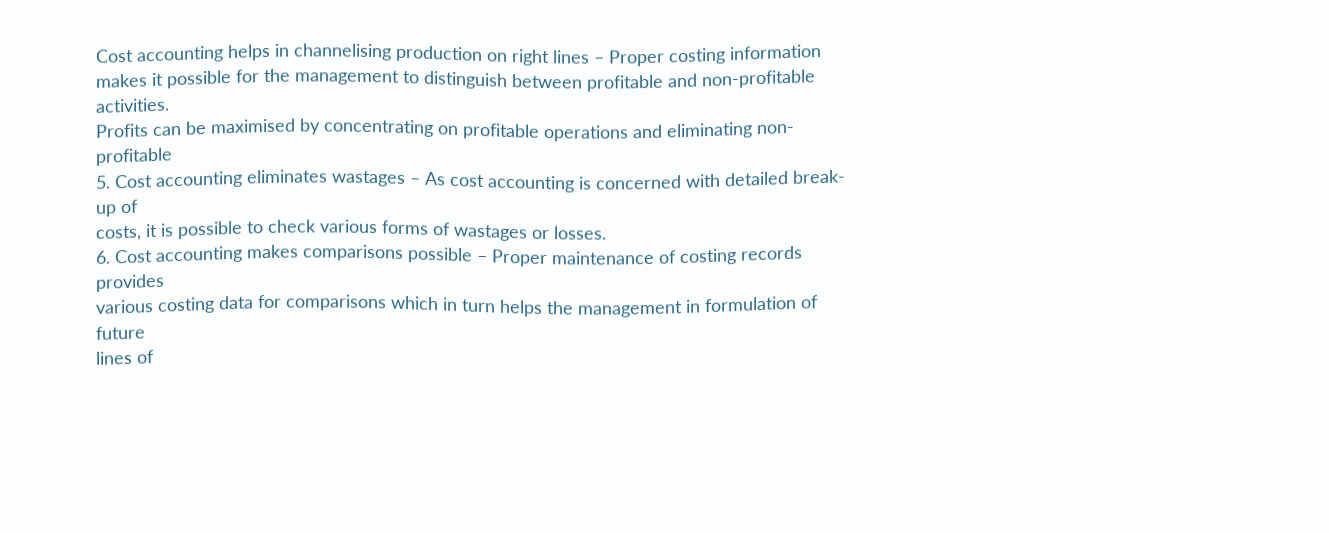Cost accounting helps in channelising production on right lines – Proper costing information
makes it possible for the management to distinguish between profitable and non-profitable activities.
Profits can be maximised by concentrating on profitable operations and eliminating non-profitable
5. Cost accounting eliminates wastages – As cost accounting is concerned with detailed break-up of
costs, it is possible to check various forms of wastages or losses.
6. Cost accounting makes comparisons possible – Proper maintenance of costing records provides
various costing data for comparisons which in turn helps the management in formulation of future
lines of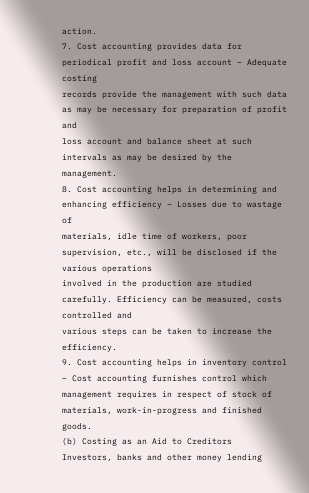action.
7. Cost accounting provides data for periodical profit and loss account – Adequate costing
records provide the management with such data as may be necessary for preparation of profit and
loss account and balance sheet at such intervals as may be desired by the management.
8. Cost accounting helps in determining and enhancing efficiency – Losses due to wastage of
materials, idle time of workers, poor supervision, etc., will be disclosed if the various operations
involved in the production are studied carefully. Efficiency can be measured, costs controlled and
various steps can be taken to increase the efficiency.
9. Cost accounting helps in inventory control – Cost accounting furnishes control which
management requires in respect of stock of materials, work-in-progress and finished goods.
(b) Costing as an Aid to Creditors
Investors, banks and other money lending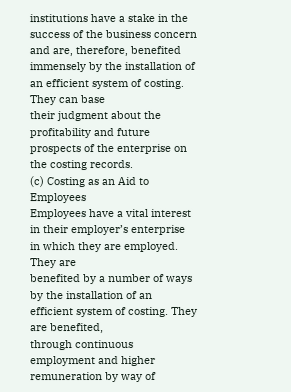institutions have a stake in the success of the business concern
and are, therefore, benefited immensely by the installation of an efficient system of costing. They can base
their judgment about the profitability and future prospects of the enterprise on the costing records.
(c) Costing as an Aid to Employees
Employees have a vital interest in their employer’s enterprise in which they are employed. They are
benefited by a number of ways by the installation of an efficient system of costing. They are benefited,
through continuous employment and higher remuneration by way of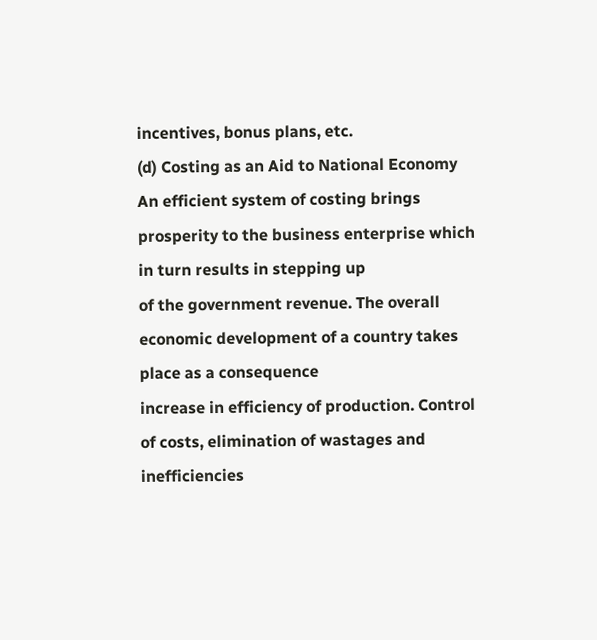incentives, bonus plans, etc.
(d) Costing as an Aid to National Economy
An efficient system of costing brings prosperity to the business enterprise which in turn results in stepping up
of the government revenue. The overall economic development of a country takes place as a consequence
increase in efficiency of production. Control of costs, elimination of wastages and inefficiencies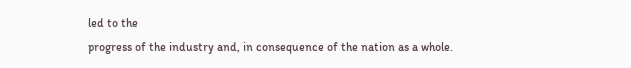led to the
progress of the industry and, in consequence of the nation as a whole.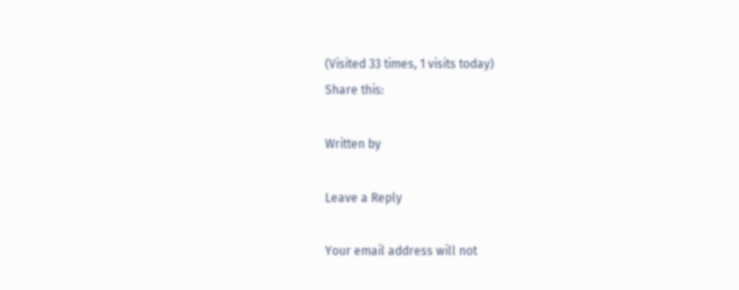(Visited 33 times, 1 visits today)
Share this:

Written by

Leave a Reply

Your email address will not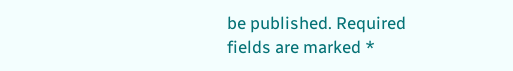be published. Required fields are marked *